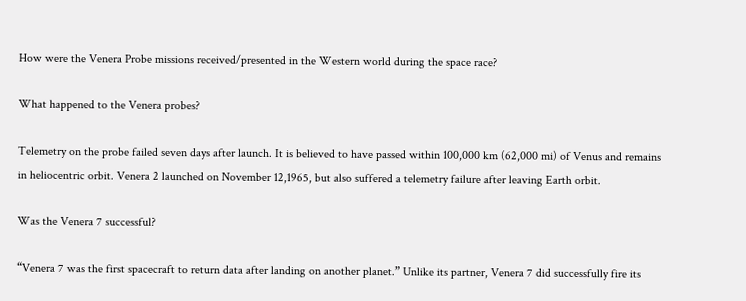How were the Venera Probe missions received/presented in the Western world during the space race?

What happened to the Venera probes?

Telemetry on the probe failed seven days after launch. It is believed to have passed within 100,000 km (62,000 mi) of Venus and remains in heliocentric orbit. Venera 2 launched on November 12,1965, but also suffered a telemetry failure after leaving Earth orbit.

Was the Venera 7 successful?

“Venera 7 was the first spacecraft to return data after landing on another planet.” Unlike its partner, Venera 7 did successfully fire its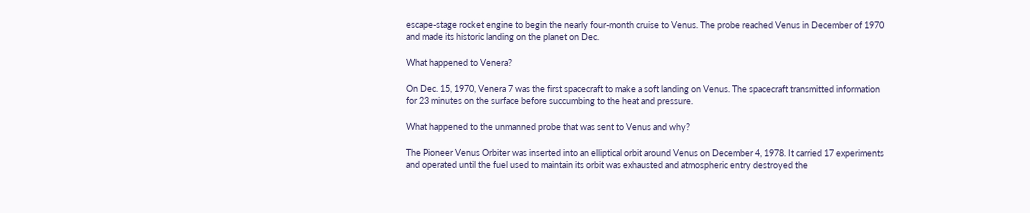escape-stage rocket engine to begin the nearly four-month cruise to Venus. The probe reached Venus in December of 1970 and made its historic landing on the planet on Dec.

What happened to Venera?

On Dec. 15, 1970, Venera 7 was the first spacecraft to make a soft landing on Venus. The spacecraft transmitted information for 23 minutes on the surface before succumbing to the heat and pressure.

What happened to the unmanned probe that was sent to Venus and why?

The Pioneer Venus Orbiter was inserted into an elliptical orbit around Venus on December 4, 1978. It carried 17 experiments and operated until the fuel used to maintain its orbit was exhausted and atmospheric entry destroyed the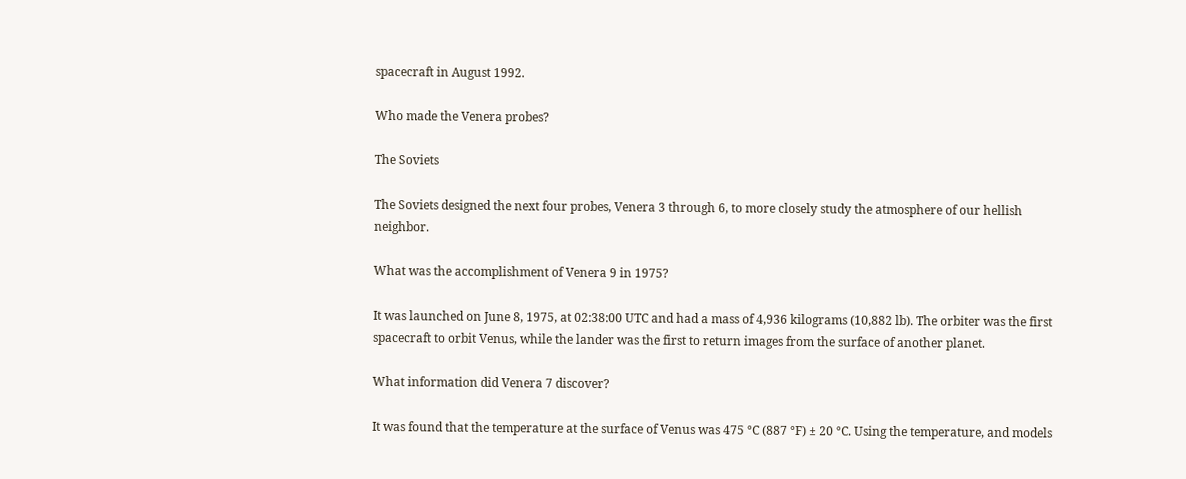spacecraft in August 1992.

Who made the Venera probes?

The Soviets

The Soviets designed the next four probes, Venera 3 through 6, to more closely study the atmosphere of our hellish neighbor.

What was the accomplishment of Venera 9 in 1975?

It was launched on June 8, 1975, at 02:38:00 UTC and had a mass of 4,936 kilograms (10,882 lb). The orbiter was the first spacecraft to orbit Venus, while the lander was the first to return images from the surface of another planet.

What information did Venera 7 discover?

It was found that the temperature at the surface of Venus was 475 °C (887 °F) ± 20 °C. Using the temperature, and models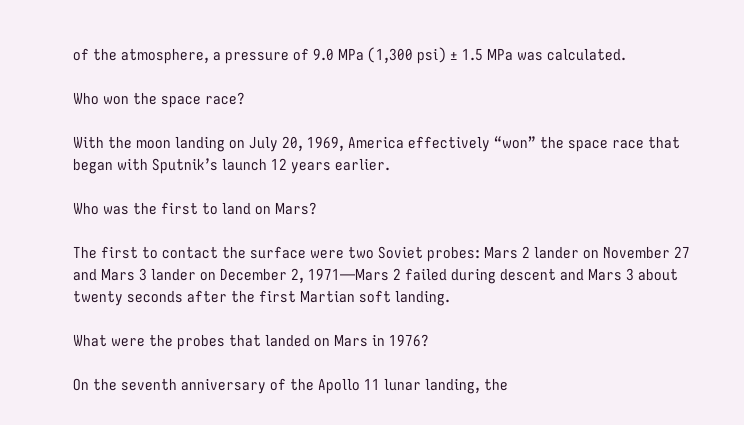of the atmosphere, a pressure of 9.0 MPa (1,300 psi) ± 1.5 MPa was calculated.

Who won the space race?

With the moon landing on July 20, 1969, America effectively “won” the space race that began with Sputnik’s launch 12 years earlier.

Who was the first to land on Mars?

The first to contact the surface were two Soviet probes: Mars 2 lander on November 27 and Mars 3 lander on December 2, 1971—Mars 2 failed during descent and Mars 3 about twenty seconds after the first Martian soft landing.

What were the probes that landed on Mars in 1976?

On the seventh anniversary of the Apollo 11 lunar landing, the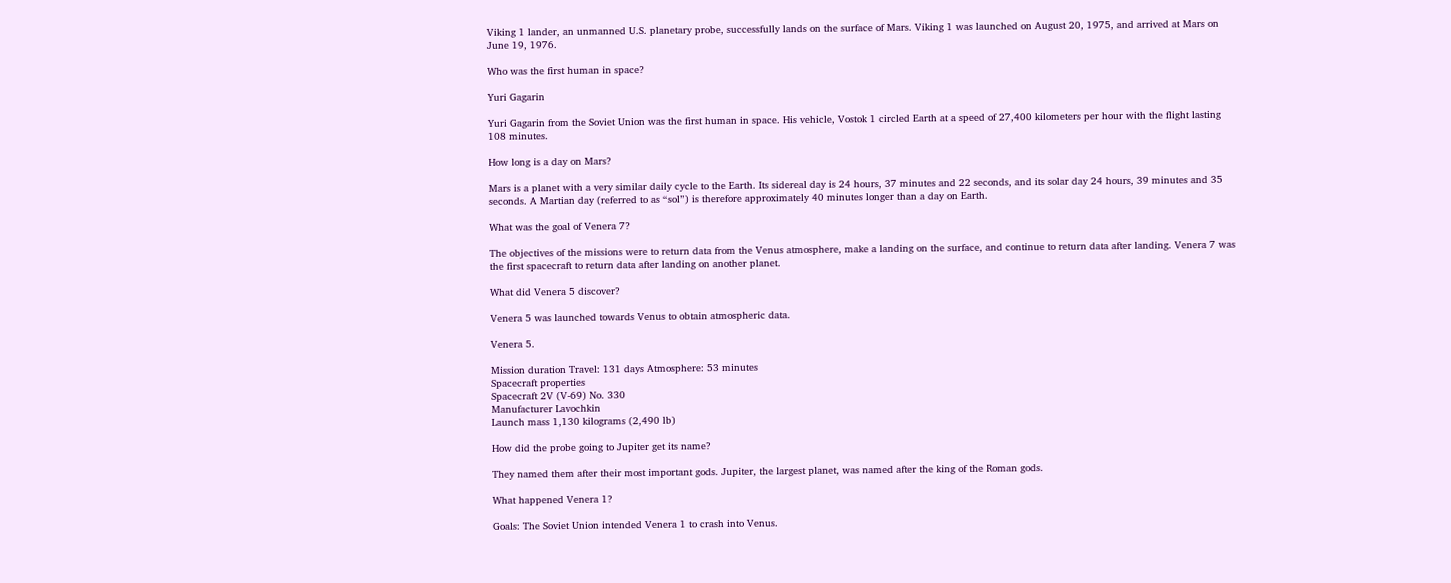Viking 1 lander, an unmanned U.S. planetary probe, successfully lands on the surface of Mars. Viking 1 was launched on August 20, 1975, and arrived at Mars on June 19, 1976.

Who was the first human in space?

Yuri Gagarin

Yuri Gagarin from the Soviet Union was the first human in space. His vehicle, Vostok 1 circled Earth at a speed of 27,400 kilometers per hour with the flight lasting 108 minutes.

How long is a day on Mars?

Mars is a planet with a very similar daily cycle to the Earth. Its sidereal day is 24 hours, 37 minutes and 22 seconds, and its solar day 24 hours, 39 minutes and 35 seconds. A Martian day (referred to as “sol”) is therefore approximately 40 minutes longer than a day on Earth.

What was the goal of Venera 7?

The objectives of the missions were to return data from the Venus atmosphere, make a landing on the surface, and continue to return data after landing. Venera 7 was the first spacecraft to return data after landing on another planet.

What did Venera 5 discover?

Venera 5 was launched towards Venus to obtain atmospheric data.

Venera 5.

Mission duration Travel: 131 days Atmosphere: 53 minutes
Spacecraft properties
Spacecraft 2V (V-69) No. 330
Manufacturer Lavochkin
Launch mass 1,130 kilograms (2,490 lb)

How did the probe going to Jupiter get its name?

They named them after their most important gods. Jupiter, the largest planet, was named after the king of the Roman gods.

What happened Venera 1?

Goals: The Soviet Union intended Venera 1 to crash into Venus.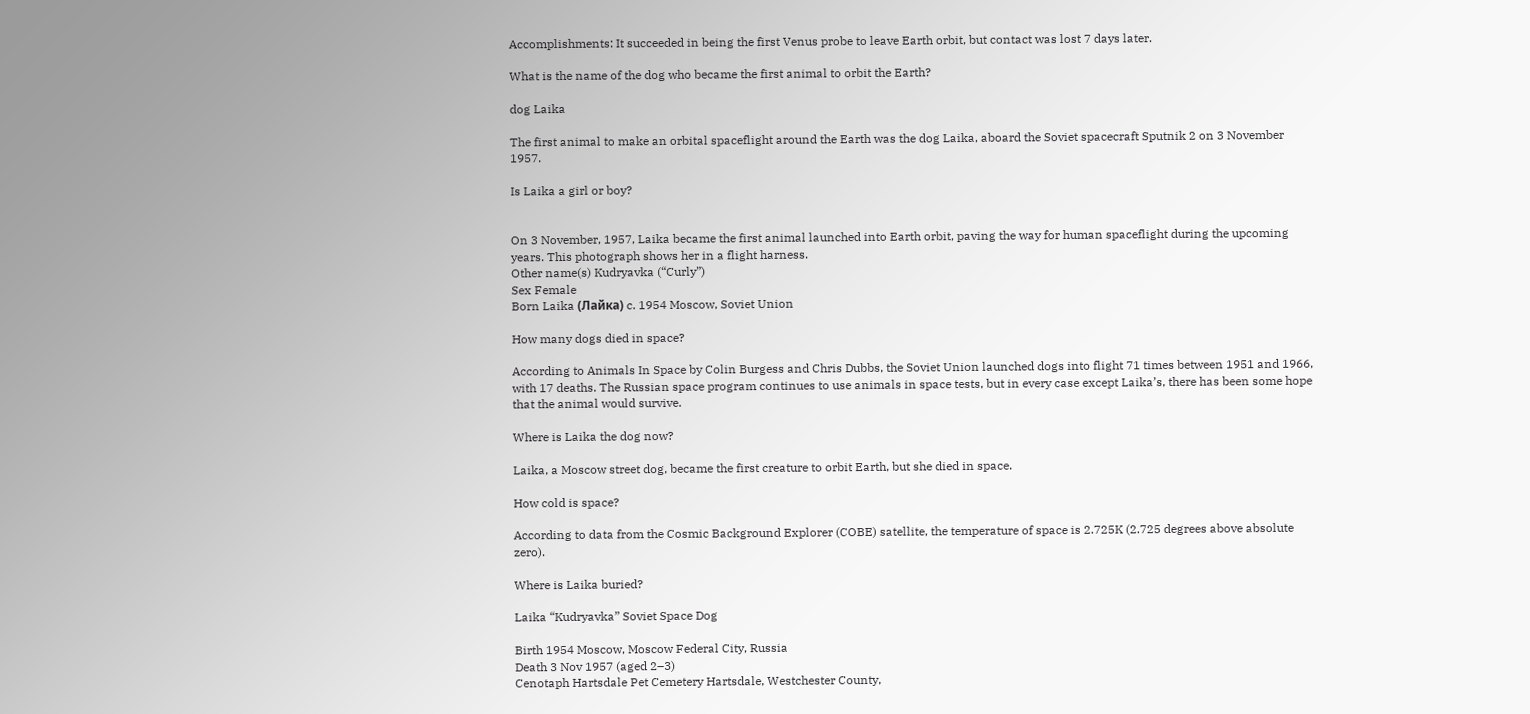Accomplishments: It succeeded in being the first Venus probe to leave Earth orbit, but contact was lost 7 days later.

What is the name of the dog who became the first animal to orbit the Earth?

dog Laika

The first animal to make an orbital spaceflight around the Earth was the dog Laika, aboard the Soviet spacecraft Sputnik 2 on 3 November 1957.

Is Laika a girl or boy?


On 3 November, 1957, Laika became the first animal launched into Earth orbit, paving the way for human spaceflight during the upcoming years. This photograph shows her in a flight harness.
Other name(s) Kudryavka (“Curly”)
Sex Female
Born Laika (Лайка) c. 1954 Moscow, Soviet Union

How many dogs died in space?

According to Animals In Space by Colin Burgess and Chris Dubbs, the Soviet Union launched dogs into flight 71 times between 1951 and 1966, with 17 deaths. The Russian space program continues to use animals in space tests, but in every case except Laika’s, there has been some hope that the animal would survive.

Where is Laika the dog now?

Laika, a Moscow street dog, became the first creature to orbit Earth, but she died in space.

How cold is space?

According to data from the Cosmic Background Explorer (COBE) satellite, the temperature of space is 2.725K (2.725 degrees above absolute zero).

Where is Laika buried?

Laika “Kudryavka” Soviet Space Dog

Birth 1954 Moscow, Moscow Federal City, Russia
Death 3 Nov 1957 (aged 2–3)
Cenotaph Hartsdale Pet Cemetery Hartsdale, Westchester County,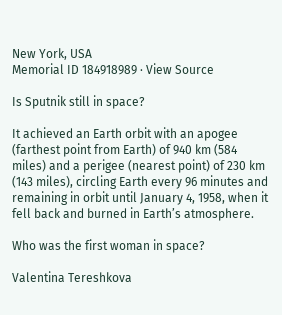New York, USA
Memorial ID 184918989 · View Source

Is Sputnik still in space?

It achieved an Earth orbit with an apogee (farthest point from Earth) of 940 km (584 miles) and a perigee (nearest point) of 230 km (143 miles), circling Earth every 96 minutes and remaining in orbit until January 4, 1958, when it fell back and burned in Earth’s atmosphere.

Who was the first woman in space?

Valentina Tereshkova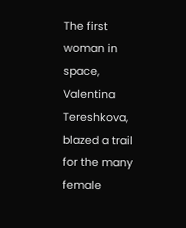The first woman in space, Valentina Tereshkova, blazed a trail for the many female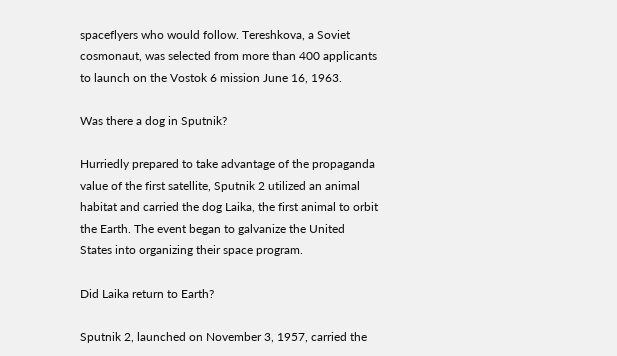spaceflyers who would follow. Tereshkova, a Soviet cosmonaut, was selected from more than 400 applicants to launch on the Vostok 6 mission June 16, 1963.

Was there a dog in Sputnik?

Hurriedly prepared to take advantage of the propaganda value of the first satellite, Sputnik 2 utilized an animal habitat and carried the dog Laika, the first animal to orbit the Earth. The event began to galvanize the United States into organizing their space program.

Did Laika return to Earth?

Sputnik 2, launched on November 3, 1957, carried the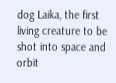dog Laika, the first living creature to be shot into space and orbit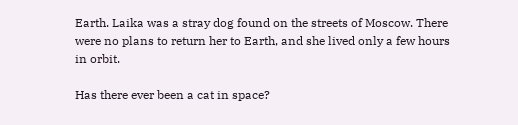Earth. Laika was a stray dog found on the streets of Moscow. There were no plans to return her to Earth, and she lived only a few hours in orbit.

Has there ever been a cat in space?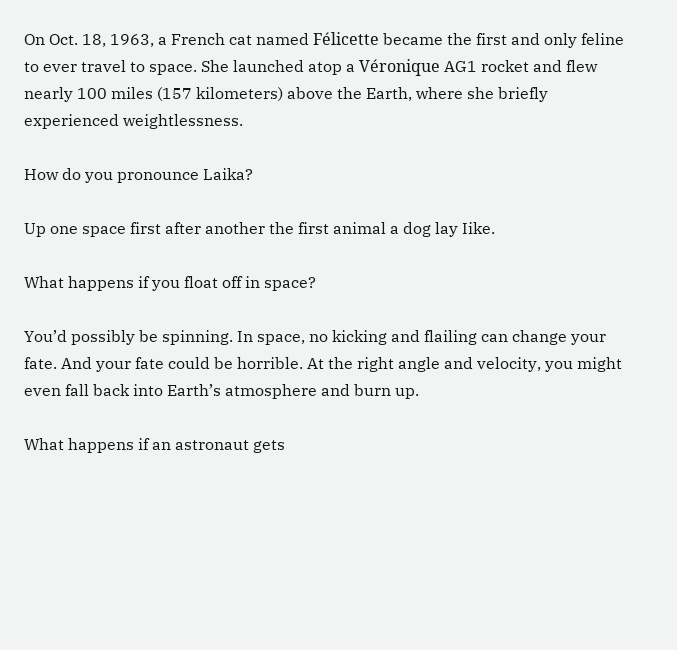On Oct. 18, 1963, a French cat named Félicette became the first and only feline to ever travel to space. She launched atop a Véronique AG1 rocket and flew nearly 100 miles (157 kilometers) above the Earth, where she briefly experienced weightlessness.

How do you pronounce Laika?

Up one space first after another the first animal a dog lay Iike.

What happens if you float off in space?

You’d possibly be spinning. In space, no kicking and flailing can change your fate. And your fate could be horrible. At the right angle and velocity, you might even fall back into Earth’s atmosphere and burn up.

What happens if an astronaut gets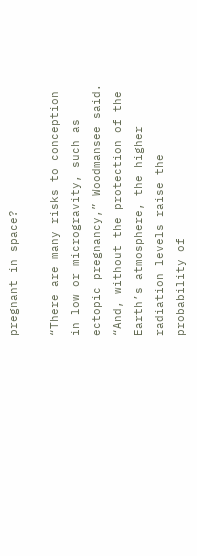pregnant in space?

“There are many risks to conception in low or microgravity, such as ectopic pregnancy,” Woodmansee said. “And, without the protection of the Earth’s atmosphere, the higher radiation levels raise the probability of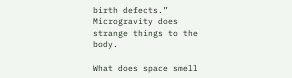birth defects.” Microgravity does strange things to the body.

What does space smell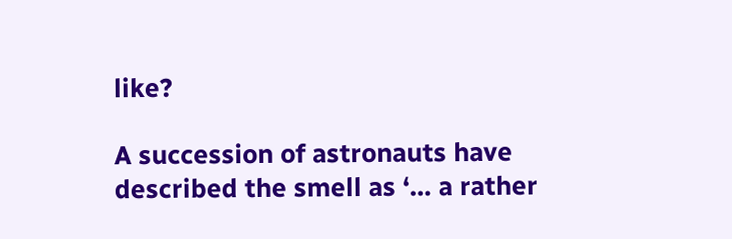like?

A succession of astronauts have described the smell as ‘… a rather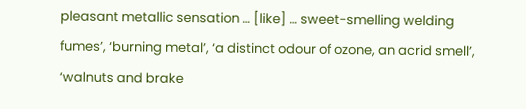pleasant metallic sensation … [like] … sweet-smelling welding fumes’, ‘burning metal’, ‘a distinct odour of ozone, an acrid smell’, ‘walnuts and brake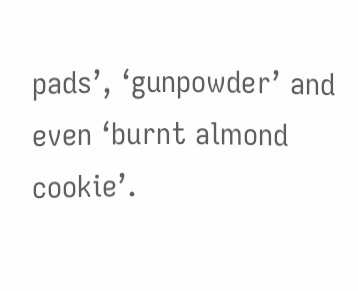pads’, ‘gunpowder’ and even ‘burnt almond cookie’.